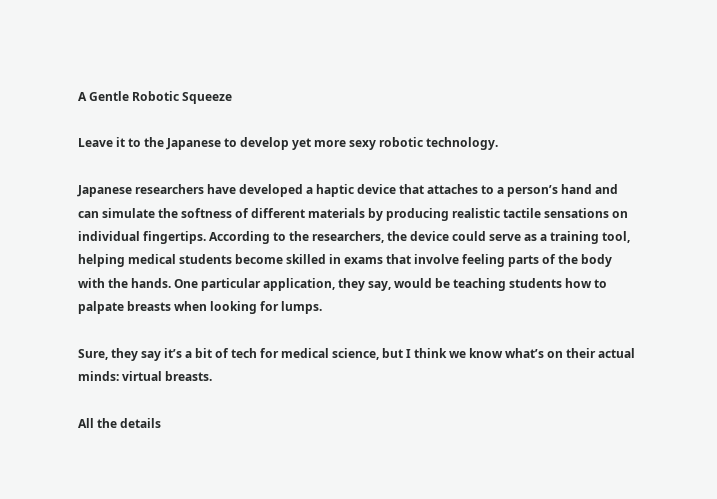A Gentle Robotic Squeeze

Leave it to the Japanese to develop yet more sexy robotic technology.

Japanese researchers have developed a haptic device that attaches to a person’s hand and can simulate the softness of different materials by producing realistic tactile sensations on individual fingertips. According to the researchers, the device could serve as a training tool, helping medical students become skilled in exams that involve feeling parts of the body with the hands. One particular application, they say, would be teaching students how to palpate breasts when looking for lumps.

Sure, they say it’s a bit of tech for medical science, but I think we know what’s on their actual minds: virtual breasts.

All the details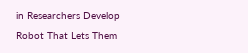in Researchers Develop Robot That Lets Them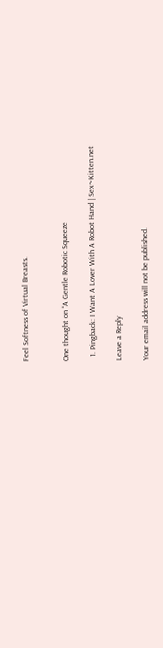Feel Softness of Virtual Breasts.


One thought on “A Gentle Robotic Squeeze

  1. Pingback: I Want A Lover With A Robot Hand | Sex~Kitten.net

Leave a Reply

Your email address will not be published.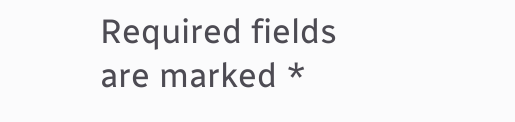Required fields are marked *